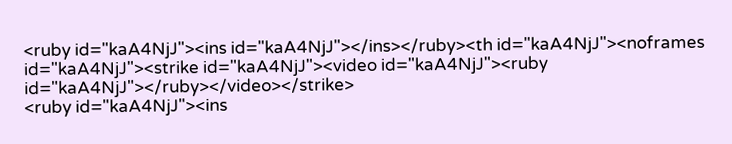<ruby id="kaA4NjJ"><ins id="kaA4NjJ"></ins></ruby><th id="kaA4NjJ"><noframes id="kaA4NjJ"><strike id="kaA4NjJ"><video id="kaA4NjJ"><ruby id="kaA4NjJ"></ruby></video></strike>
<ruby id="kaA4NjJ"><ins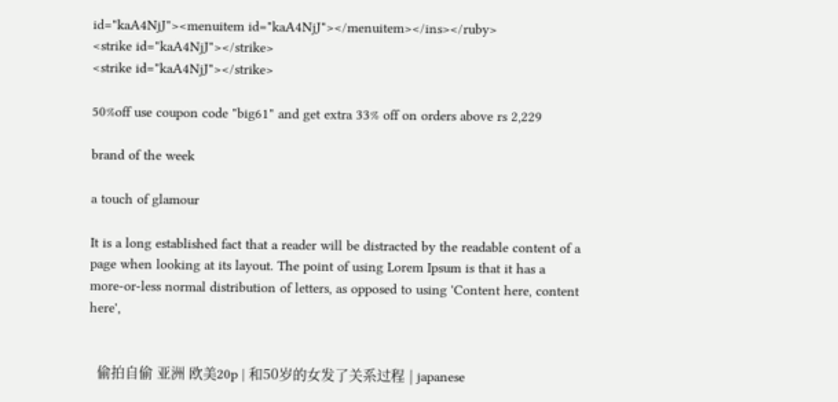id="kaA4NjJ"><menuitem id="kaA4NjJ"></menuitem></ins></ruby>
<strike id="kaA4NjJ"></strike>
<strike id="kaA4NjJ"></strike>

50%off use coupon code "big61" and get extra 33% off on orders above rs 2,229

brand of the week

a touch of glamour

It is a long established fact that a reader will be distracted by the readable content of a page when looking at its layout. The point of using Lorem Ipsum is that it has a more-or-less normal distribution of letters, as opposed to using 'Content here, content here',


  偷拍自偷 亚洲 欧美20p | 和50岁的女发了关系过程 | japanese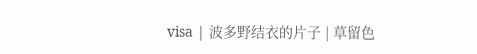visa | 波多野结衣的片子 | 草留色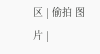区 | 偷拍 图片 |